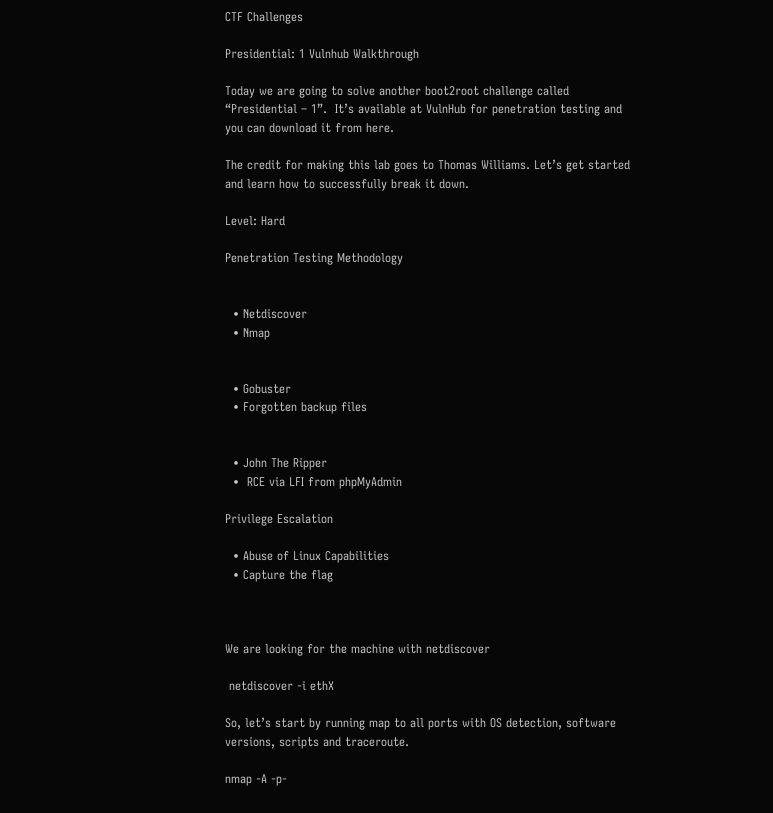CTF Challenges

Presidential: 1 Vulnhub Walkthrough

Today we are going to solve another boot2root challenge called “Presidential – 1”.  It’s available at VulnHub for penetration testing and you can download it from here.

The credit for making this lab goes to Thomas Williams. Let’s get started and learn how to successfully break it down.

Level: Hard

Penetration Testing Methodology


  • Netdiscover
  • Nmap


  • Gobuster
  • Forgotten backup files


  • John The Ripper
  •  RCE via LFI from phpMyAdmin

Privilege Escalation

  • Abuse of Linux Capabilities
  • Capture the flag



We are looking for the machine with netdiscover

 netdiscover -i ethX

So, let’s start by running map to all ports with OS detection, software versions, scripts and traceroute.

nmap -A -p-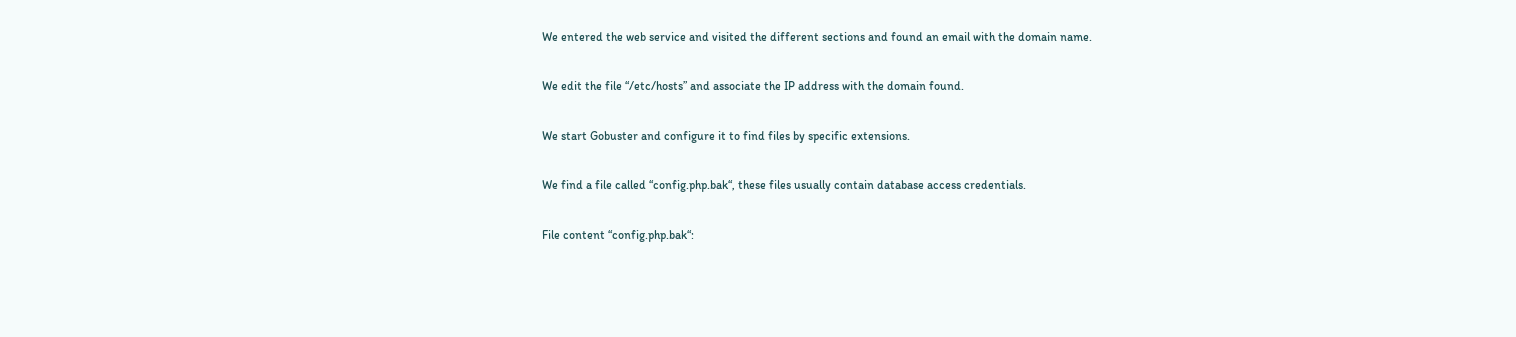We entered the web service and visited the different sections and found an email with the domain name.

We edit the file “/etc/hosts” and associate the IP address with the domain found.

We start Gobuster and configure it to find files by specific extensions.

We find a file called “config.php.bak“, these files usually contain database access credentials.

File content “config.php.bak“: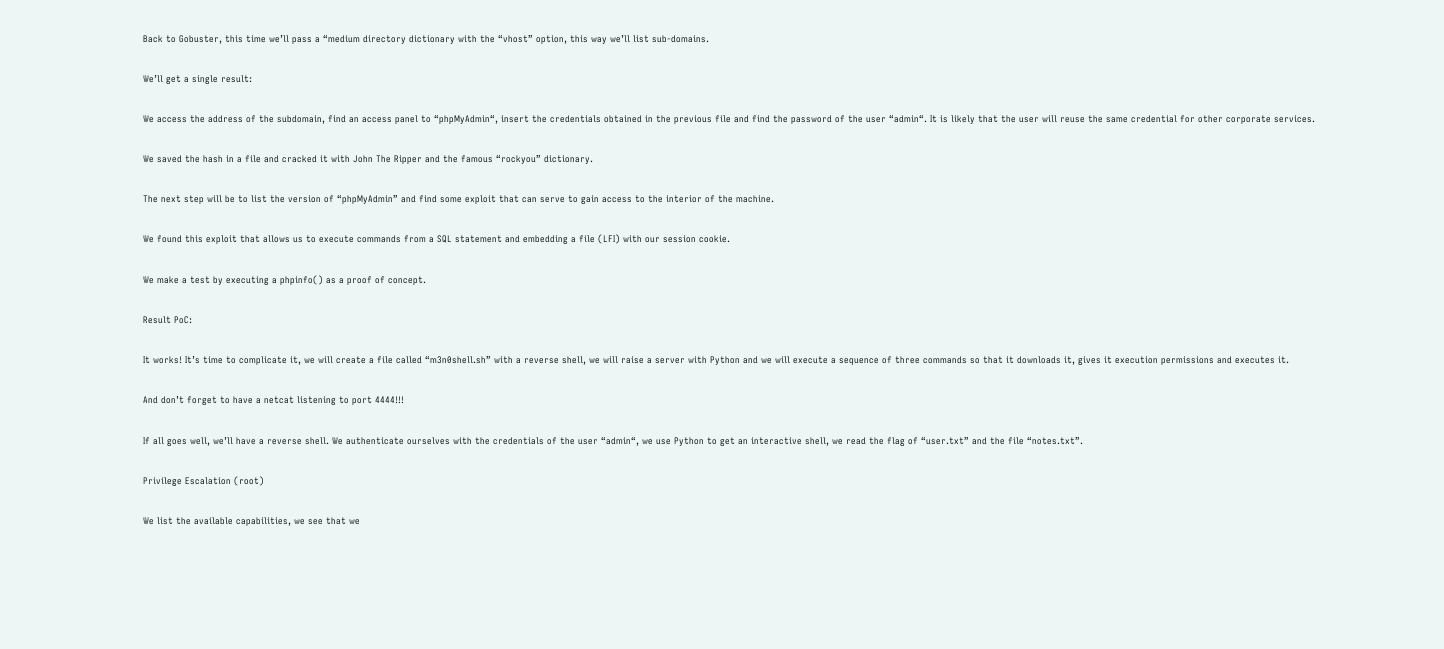Back to Gobuster, this time we’ll pass a “medium directory dictionary with the “vhost” option, this way we’ll list sub-domains.

We’ll get a single result:

We access the address of the subdomain, find an access panel to “phpMyAdmin“, insert the credentials obtained in the previous file and find the password of the user “admin“. It is likely that the user will reuse the same credential for other corporate services.

We saved the hash in a file and cracked it with John The Ripper and the famous “rockyou” dictionary.

The next step will be to list the version of “phpMyAdmin” and find some exploit that can serve to gain access to the interior of the machine.

We found this exploit that allows us to execute commands from a SQL statement and embedding a file (LFI) with our session cookie.

We make a test by executing a phpinfo() as a proof of concept.

Result PoC:

It works! It’s time to complicate it, we will create a file called “m3n0shell.sh” with a reverse shell, we will raise a server with Python and we will execute a sequence of three commands so that it downloads it, gives it execution permissions and executes it.

And don’t forget to have a netcat listening to port 4444!!!

If all goes well, we’ll have a reverse shell. We authenticate ourselves with the credentials of the user “admin“, we use Python to get an interactive shell, we read the flag of “user.txt” and the file “notes.txt”.

Privilege Escalation (root)

We list the available capabilities, we see that we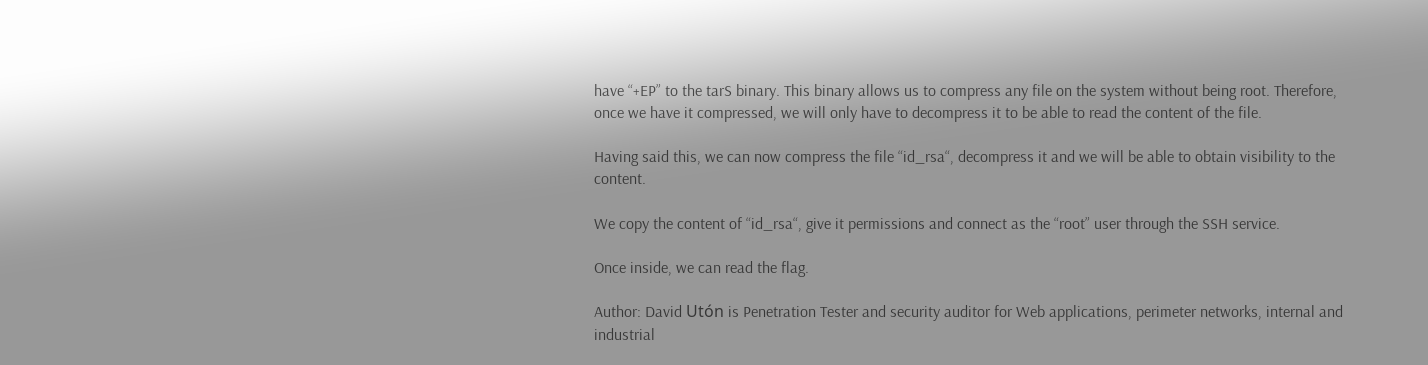have “+EP” to the tarS binary. This binary allows us to compress any file on the system without being root. Therefore, once we have it compressed, we will only have to decompress it to be able to read the content of the file.

Having said this, we can now compress the file “id_rsa“, decompress it and we will be able to obtain visibility to the content.

We copy the content of “id_rsa“, give it permissions and connect as the “root” user through the SSH service.

Once inside, we can read the flag.

Author: David Utón is Penetration Tester and security auditor for Web applications, perimeter networks, internal and industrial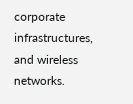corporate infrastructures, and wireless networks.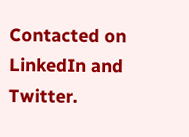Contacted on LinkedIn and Twitter.